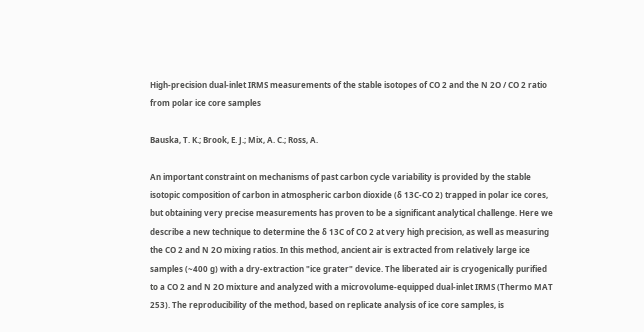High-precision dual-inlet IRMS measurements of the stable isotopes of CO 2 and the N 2O / CO 2 ratio from polar ice core samples

Bauska, T. K.; Brook, E. J.; Mix, A. C.; Ross, A.

An important constraint on mechanisms of past carbon cycle variability is provided by the stable isotopic composition of carbon in atmospheric carbon dioxide (δ 13C-CO 2) trapped in polar ice cores, but obtaining very precise measurements has proven to be a significant analytical challenge. Here we describe a new technique to determine the δ 13C of CO 2 at very high precision, as well as measuring the CO 2 and N 2O mixing ratios. In this method, ancient air is extracted from relatively large ice samples (~400 g) with a dry-extraction "ice grater" device. The liberated air is cryogenically purified to a CO 2 and N 2O mixture and analyzed with a microvolume-equipped dual-inlet IRMS (Thermo MAT 253). The reproducibility of the method, based on replicate analysis of ice core samples, is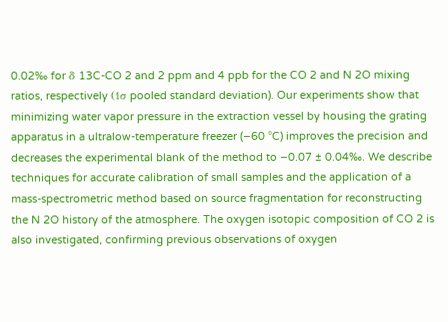0.02‰ for δ 13C-CO 2 and 2 ppm and 4 ppb for the CO 2 and N 2O mixing ratios, respectively (1σ pooled standard deviation). Our experiments show that minimizing water vapor pressure in the extraction vessel by housing the grating apparatus in a ultralow-temperature freezer (−60 °C) improves the precision and decreases the experimental blank of the method to −0.07 ± 0.04‰. We describe techniques for accurate calibration of small samples and the application of a mass-spectrometric method based on source fragmentation for reconstructing the N 2O history of the atmosphere. The oxygen isotopic composition of CO 2 is also investigated, confirming previous observations of oxygen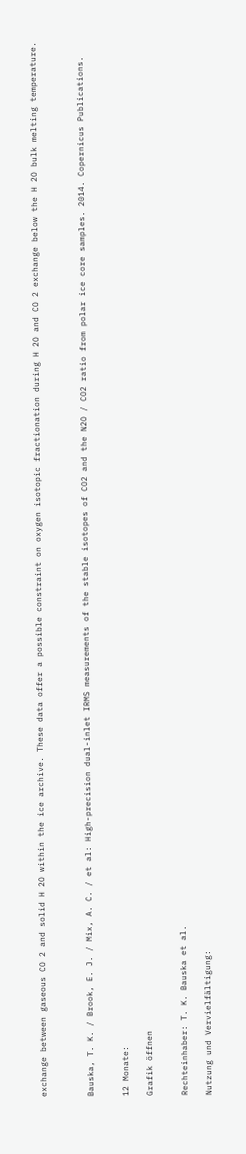exchange between gaseous CO 2 and solid H 2O within the ice archive. These data offer a possible constraint on oxygen isotopic fractionation during H 2O and CO 2 exchange below the H 2O bulk melting temperature.



Bauska, T. K. / Brook, E. J. / Mix, A. C. / et al: High-precision dual-inlet IRMS measurements of the stable isotopes of CO2 and the N2O / CO2 ratio from polar ice core samples. 2014. Copernicus Publications.


12 Monate:

Grafik öffnen


Rechteinhaber: T. K. Bauska et al.

Nutzung und Vervielfältigung: